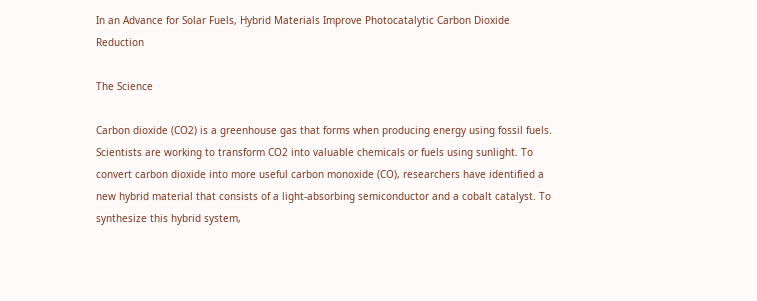In an Advance for Solar Fuels, Hybrid Materials Improve Photocatalytic Carbon Dioxide Reduction

The Science

Carbon dioxide (CO2) is a greenhouse gas that forms when producing energy using fossil fuels. Scientists are working to transform CO2 into valuable chemicals or fuels using sunlight. To convert carbon dioxide into more useful carbon monoxide (CO), researchers have identified a new hybrid material that consists of a light-absorbing semiconductor and a cobalt catalyst. To synthesize this hybrid system,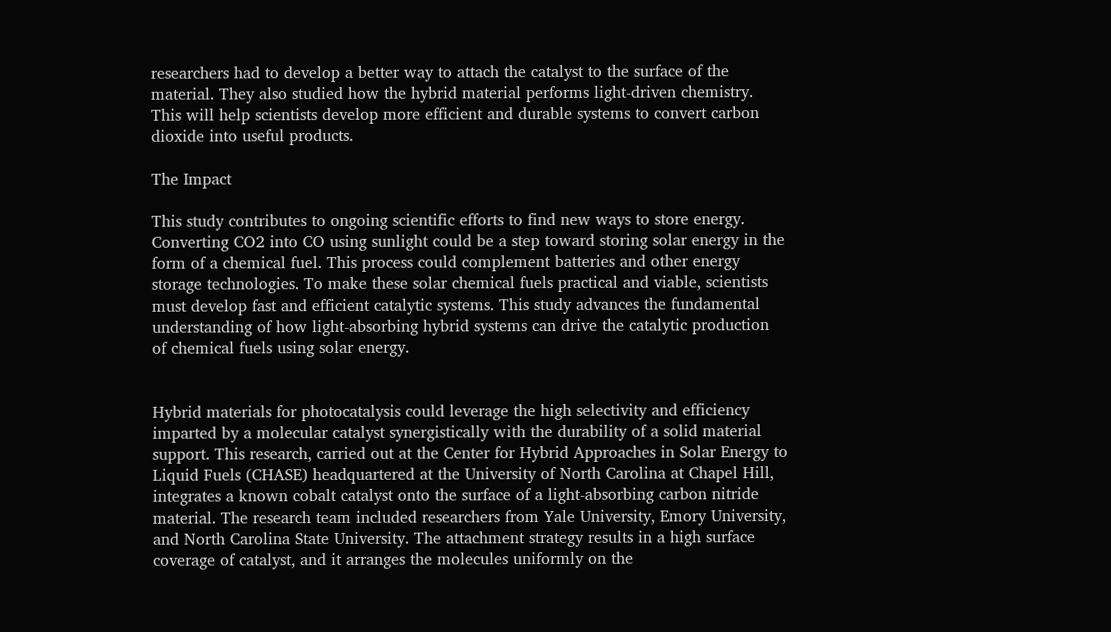researchers had to develop a better way to attach the catalyst to the surface of the material. They also studied how the hybrid material performs light-driven chemistry. This will help scientists develop more efficient and durable systems to convert carbon dioxide into useful products.

The Impact

This study contributes to ongoing scientific efforts to find new ways to store energy. Converting CO2 into CO using sunlight could be a step toward storing solar energy in the form of a chemical fuel. This process could complement batteries and other energy storage technologies. To make these solar chemical fuels practical and viable, scientists must develop fast and efficient catalytic systems. This study advances the fundamental understanding of how light-absorbing hybrid systems can drive the catalytic production of chemical fuels using solar energy.


Hybrid materials for photocatalysis could leverage the high selectivity and efficiency imparted by a molecular catalyst synergistically with the durability of a solid material support. This research, carried out at the Center for Hybrid Approaches in Solar Energy to Liquid Fuels (CHASE) headquartered at the University of North Carolina at Chapel Hill, integrates a known cobalt catalyst onto the surface of a light-absorbing carbon nitride material. The research team included researchers from Yale University, Emory University, and North Carolina State University. The attachment strategy results in a high surface coverage of catalyst, and it arranges the molecules uniformly on the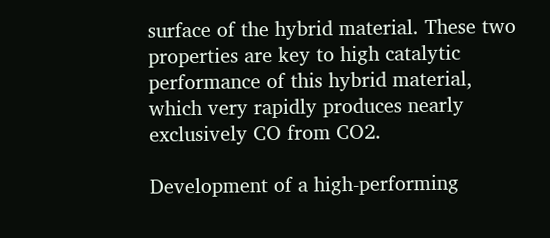surface of the hybrid material. These two properties are key to high catalytic performance of this hybrid material, which very rapidly produces nearly exclusively CO from CO2.

Development of a high-performing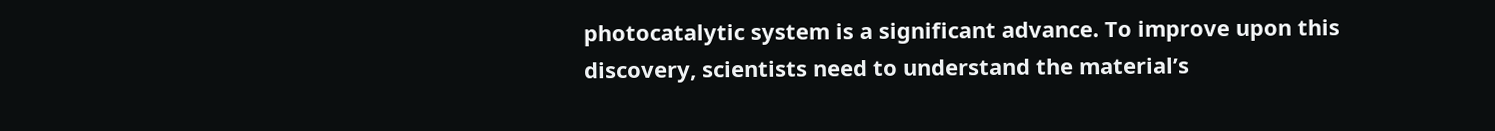photocatalytic system is a significant advance. To improve upon this discovery, scientists need to understand the material’s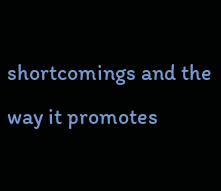shortcomings and the way it promotes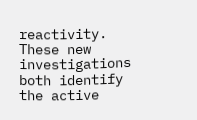reactivity. These new investigations both identify the active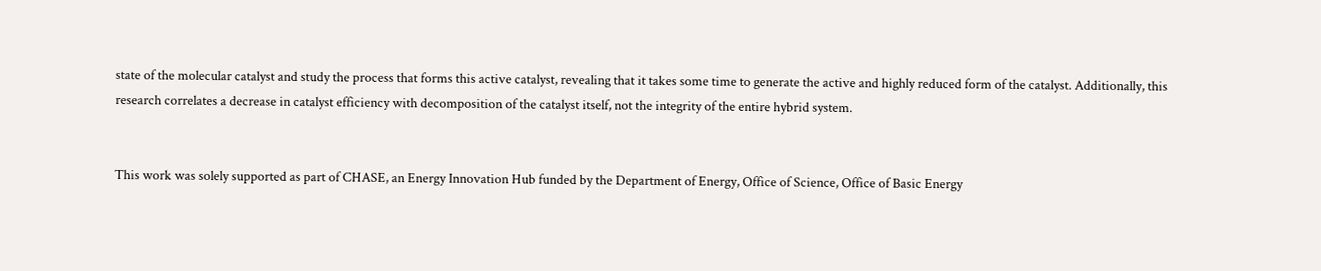state of the molecular catalyst and study the process that forms this active catalyst, revealing that it takes some time to generate the active and highly reduced form of the catalyst. Additionally, this research correlates a decrease in catalyst efficiency with decomposition of the catalyst itself, not the integrity of the entire hybrid system.


This work was solely supported as part of CHASE, an Energy Innovation Hub funded by the Department of Energy, Office of Science, Office of Basic Energy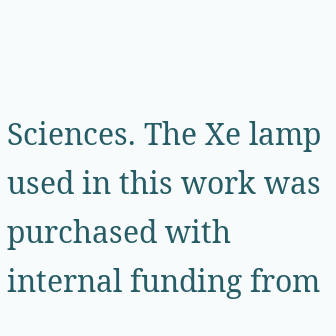Sciences. The Xe lamp used in this work was purchased with internal funding from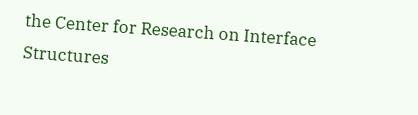the Center for Research on Interface Structures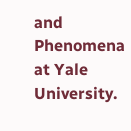and Phenomena at Yale University.